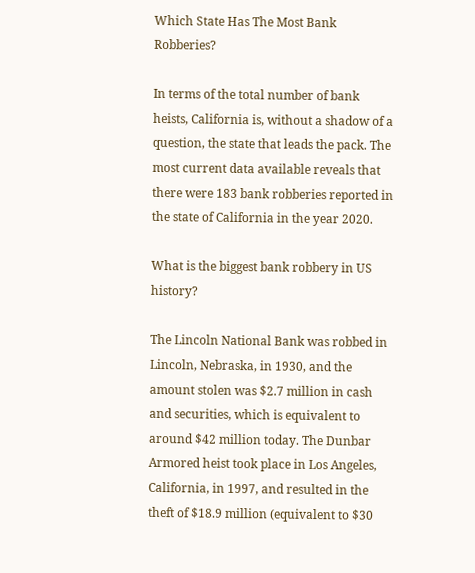Which State Has The Most Bank Robberies?

In terms of the total number of bank heists, California is, without a shadow of a question, the state that leads the pack. The most current data available reveals that there were 183 bank robberies reported in the state of California in the year 2020.

What is the biggest bank robbery in US history?

The Lincoln National Bank was robbed in Lincoln, Nebraska, in 1930, and the amount stolen was $2.7 million in cash and securities, which is equivalent to around $42 million today. The Dunbar Armored heist took place in Los Angeles, California, in 1997, and resulted in the theft of $18.9 million (equivalent to $30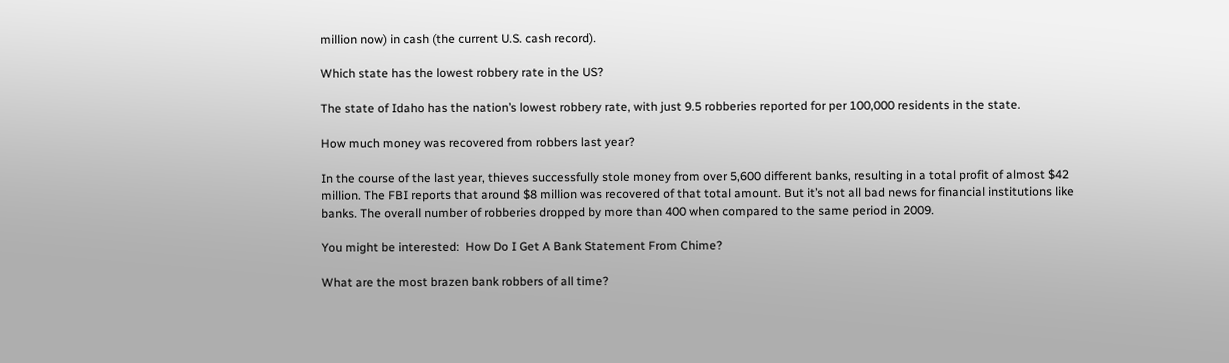million now) in cash (the current U.S. cash record).

Which state has the lowest robbery rate in the US?

The state of Idaho has the nation’s lowest robbery rate, with just 9.5 robberies reported for per 100,000 residents in the state.

How much money was recovered from robbers last year?

In the course of the last year, thieves successfully stole money from over 5,600 different banks, resulting in a total profit of almost $42 million. The FBI reports that around $8 million was recovered of that total amount. But it’s not all bad news for financial institutions like banks. The overall number of robberies dropped by more than 400 when compared to the same period in 2009.

You might be interested:  How Do I Get A Bank Statement From Chime?

What are the most brazen bank robbers of all time?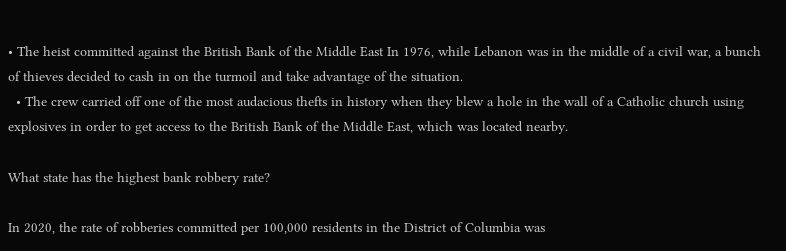• The heist committed against the British Bank of the Middle East In 1976, while Lebanon was in the middle of a civil war, a bunch of thieves decided to cash in on the turmoil and take advantage of the situation.
  • The crew carried off one of the most audacious thefts in history when they blew a hole in the wall of a Catholic church using explosives in order to get access to the British Bank of the Middle East, which was located nearby.

What state has the highest bank robbery rate?

In 2020, the rate of robberies committed per 100,000 residents in the District of Columbia was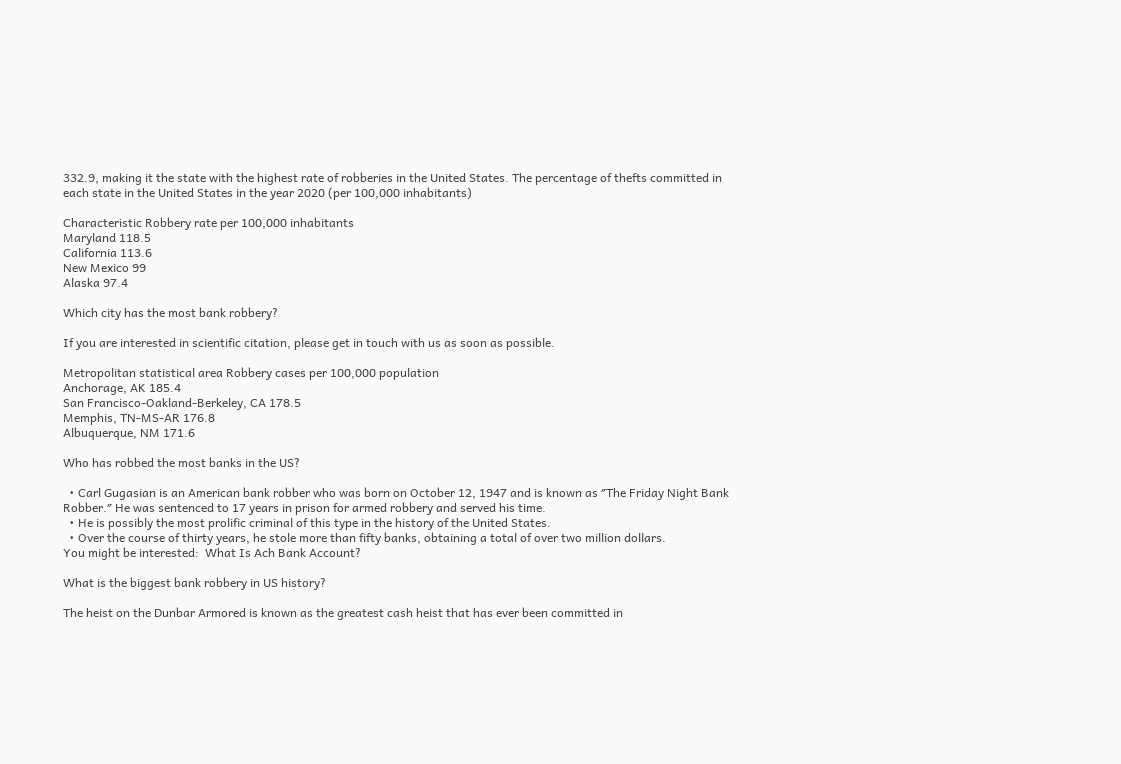332.9, making it the state with the highest rate of robberies in the United States. The percentage of thefts committed in each state in the United States in the year 2020 (per 100,000 inhabitants)

Characteristic Robbery rate per 100,000 inhabitants
Maryland 118.5
California 113.6
New Mexico 99
Alaska 97.4

Which city has the most bank robbery?

If you are interested in scientific citation, please get in touch with us as soon as possible.

Metropolitan statistical area Robbery cases per 100,000 population
Anchorage, AK 185.4
San Francisco-Oakland-Berkeley, CA 178.5
Memphis, TN-MS-AR 176.8
Albuquerque, NM 171.6

Who has robbed the most banks in the US?

  • Carl Gugasian is an American bank robber who was born on October 12, 1947 and is known as ″The Friday Night Bank Robber.″ He was sentenced to 17 years in prison for armed robbery and served his time.
  • He is possibly the most prolific criminal of this type in the history of the United States.
  • Over the course of thirty years, he stole more than fifty banks, obtaining a total of over two million dollars.
You might be interested:  What Is Ach Bank Account?

What is the biggest bank robbery in US history?

The heist on the Dunbar Armored is known as the greatest cash heist that has ever been committed in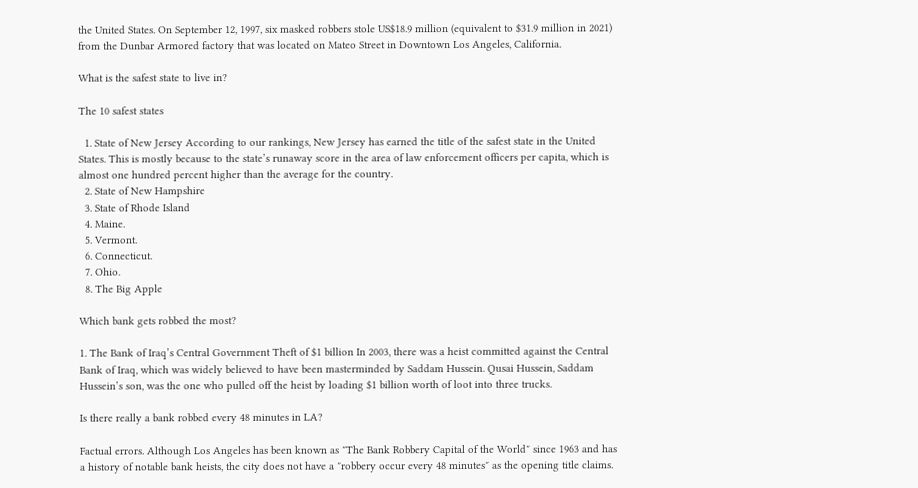the United States. On September 12, 1997, six masked robbers stole US$18.9 million (equivalent to $31.9 million in 2021) from the Dunbar Armored factory that was located on Mateo Street in Downtown Los Angeles, California.

What is the safest state to live in?

The 10 safest states

  1. State of New Jersey According to our rankings, New Jersey has earned the title of the safest state in the United States. This is mostly because to the state’s runaway score in the area of law enforcement officers per capita, which is almost one hundred percent higher than the average for the country.
  2. State of New Hampshire
  3. State of Rhode Island
  4. Maine.
  5. Vermont.
  6. Connecticut.
  7. Ohio.
  8. The Big Apple

Which bank gets robbed the most?

1. The Bank of Iraq’s Central Government Theft of $1 billion In 2003, there was a heist committed against the Central Bank of Iraq, which was widely believed to have been masterminded by Saddam Hussein. Qusai Hussein, Saddam Hussein’s son, was the one who pulled off the heist by loading $1 billion worth of loot into three trucks.

Is there really a bank robbed every 48 minutes in LA?

Factual errors. Although Los Angeles has been known as ″The Bank Robbery Capital of the World″ since 1963 and has a history of notable bank heists, the city does not have a ″robbery occur every 48 minutes″ as the opening title claims.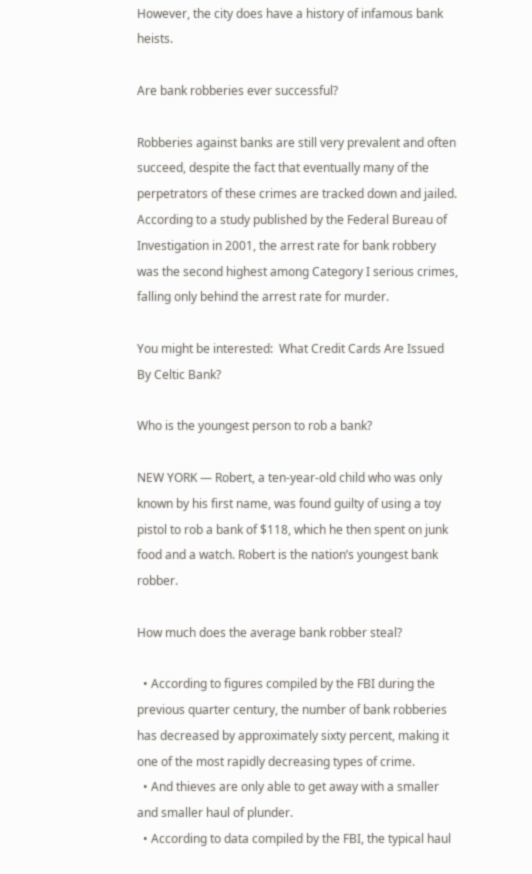However, the city does have a history of infamous bank heists.

Are bank robberies ever successful?

Robberies against banks are still very prevalent and often succeed, despite the fact that eventually many of the perpetrators of these crimes are tracked down and jailed. According to a study published by the Federal Bureau of Investigation in 2001, the arrest rate for bank robbery was the second highest among Category I serious crimes, falling only behind the arrest rate for murder.

You might be interested:  What Credit Cards Are Issued By Celtic Bank?

Who is the youngest person to rob a bank?

NEW YORK — Robert, a ten-year-old child who was only known by his first name, was found guilty of using a toy pistol to rob a bank of $118, which he then spent on junk food and a watch. Robert is the nation’s youngest bank robber.

How much does the average bank robber steal?

  • According to figures compiled by the FBI during the previous quarter century, the number of bank robberies has decreased by approximately sixty percent, making it one of the most rapidly decreasing types of crime.
  • And thieves are only able to get away with a smaller and smaller haul of plunder.
  • According to data compiled by the FBI, the typical haul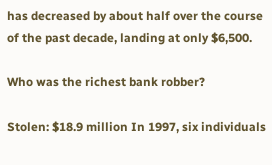has decreased by about half over the course of the past decade, landing at only $6,500.

Who was the richest bank robber?

Stolen: $18.9 million In 1997, six individuals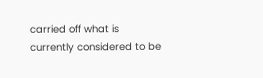carried off what is currently considered to be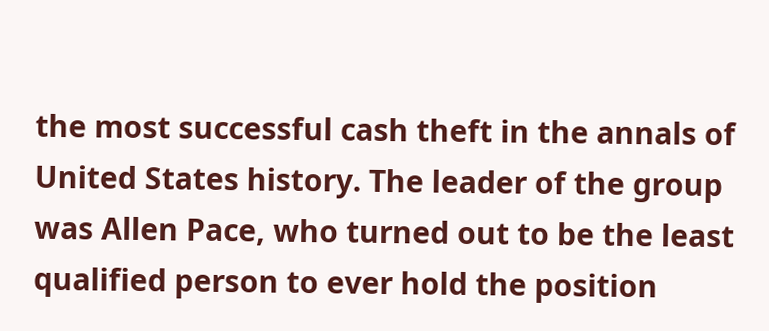the most successful cash theft in the annals of United States history. The leader of the group was Allen Pace, who turned out to be the least qualified person to ever hold the position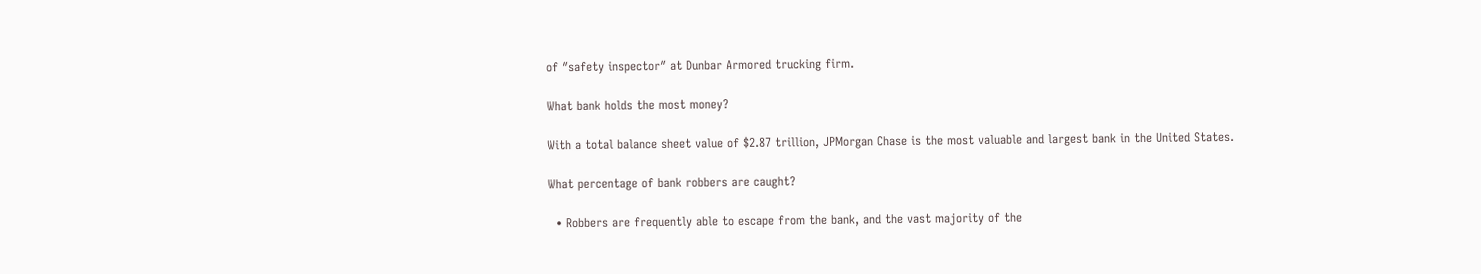of ″safety inspector″ at Dunbar Armored trucking firm.

What bank holds the most money?

With a total balance sheet value of $2.87 trillion, JPMorgan Chase is the most valuable and largest bank in the United States.

What percentage of bank robbers are caught?

  • Robbers are frequently able to escape from the bank, and the vast majority of the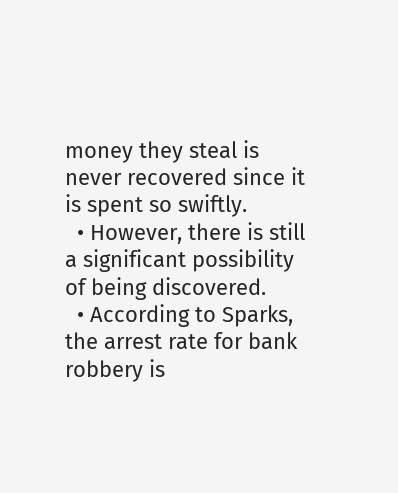money they steal is never recovered since it is spent so swiftly.
  • However, there is still a significant possibility of being discovered.
  • According to Sparks, the arrest rate for bank robbery is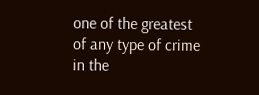one of the greatest of any type of crime in the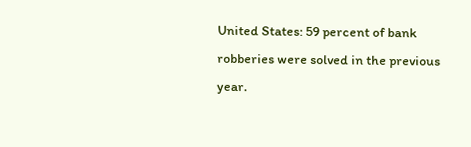United States: 59 percent of bank robberies were solved in the previous year.